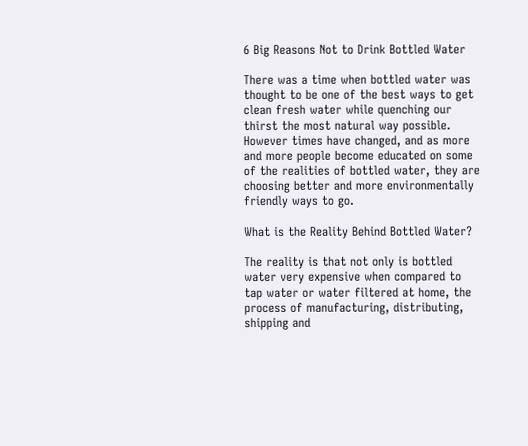6 Big Reasons Not to Drink Bottled Water

There was a time when bottled water was thought to be one of the best ways to get clean fresh water while quenching our thirst the most natural way possible. However times have changed, and as more and more people become educated on some of the realities of bottled water, they are choosing better and more environmentally friendly ways to go.

What is the Reality Behind Bottled Water?

The reality is that not only is bottled water very expensive when compared to tap water or water filtered at home, the process of manufacturing, distributing, shipping and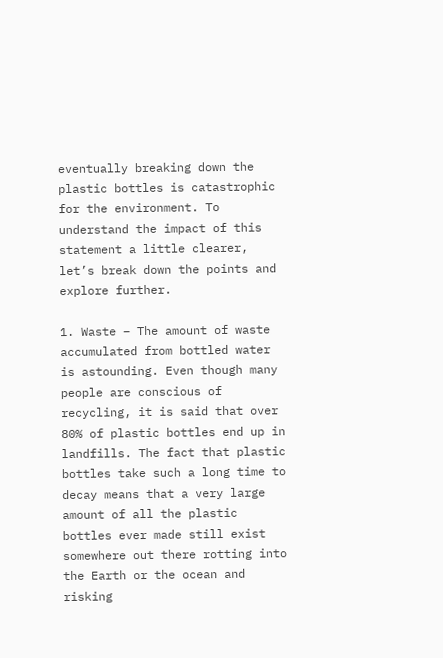eventually breaking down the plastic bottles is catastrophic for the environment. To understand the impact of this statement a little clearer, let’s break down the points and explore further.

1. Waste – The amount of waste accumulated from bottled water is astounding. Even though many people are conscious of recycling, it is said that over 80% of plastic bottles end up in landfills. The fact that plastic bottles take such a long time to decay means that a very large amount of all the plastic bottles ever made still exist somewhere out there rotting into the Earth or the ocean and risking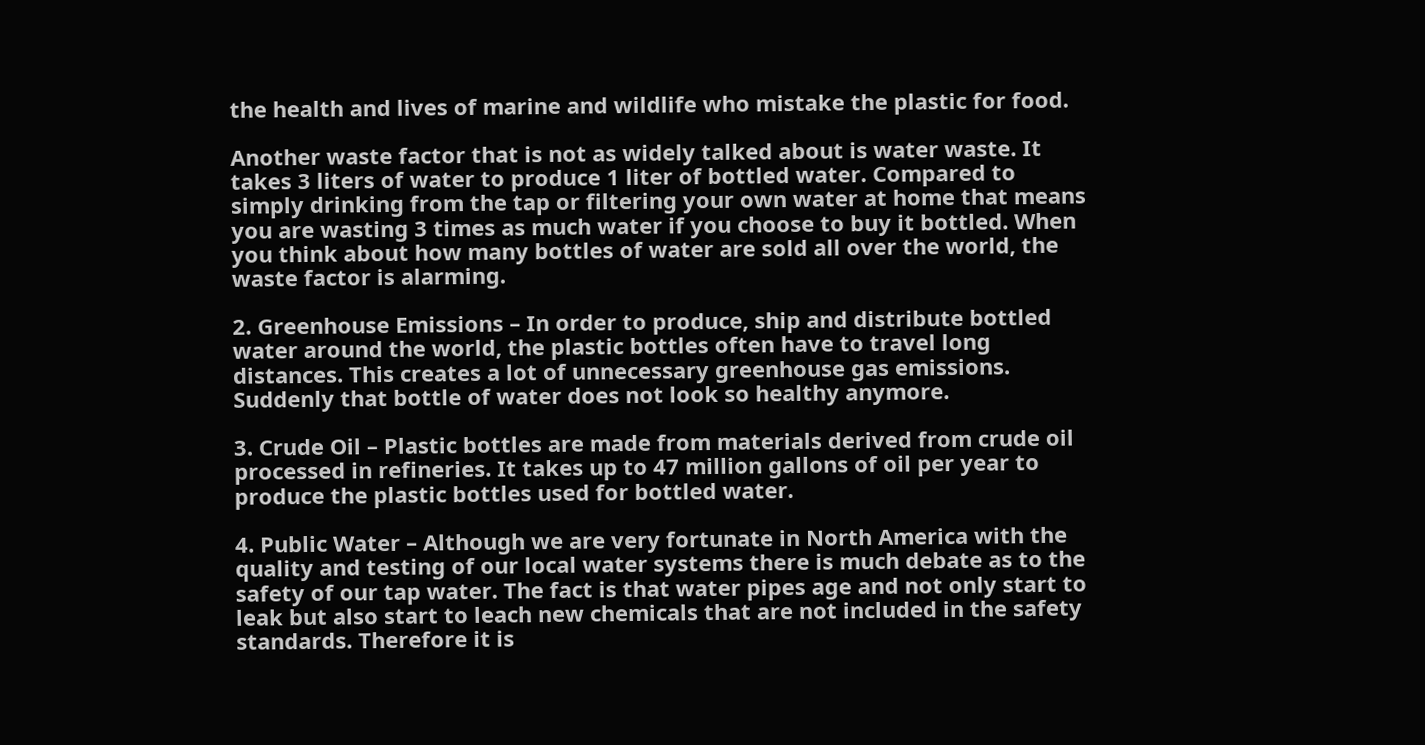the health and lives of marine and wildlife who mistake the plastic for food.

Another waste factor that is not as widely talked about is water waste. It takes 3 liters of water to produce 1 liter of bottled water. Compared to simply drinking from the tap or filtering your own water at home that means you are wasting 3 times as much water if you choose to buy it bottled. When you think about how many bottles of water are sold all over the world, the waste factor is alarming.

2. Greenhouse Emissions – In order to produce, ship and distribute bottled water around the world, the plastic bottles often have to travel long distances. This creates a lot of unnecessary greenhouse gas emissions. Suddenly that bottle of water does not look so healthy anymore.

3. Crude Oil – Plastic bottles are made from materials derived from crude oil processed in refineries. It takes up to 47 million gallons of oil per year to produce the plastic bottles used for bottled water.

4. Public Water – Although we are very fortunate in North America with the quality and testing of our local water systems there is much debate as to the safety of our tap water. The fact is that water pipes age and not only start to leak but also start to leach new chemicals that are not included in the safety standards. Therefore it is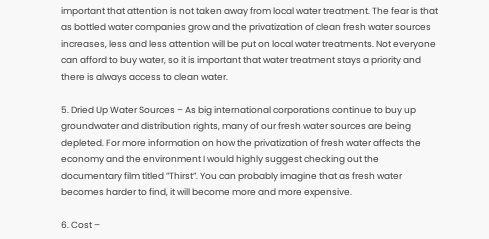important that attention is not taken away from local water treatment. The fear is that as bottled water companies grow and the privatization of clean fresh water sources increases, less and less attention will be put on local water treatments. Not everyone can afford to buy water, so it is important that water treatment stays a priority and there is always access to clean water.

5. Dried Up Water Sources – As big international corporations continue to buy up groundwater and distribution rights, many of our fresh water sources are being depleted. For more information on how the privatization of fresh water affects the economy and the environment I would highly suggest checking out the documentary film titled ”Thirst”. You can probably imagine that as fresh water becomes harder to find, it will become more and more expensive.

6. Cost –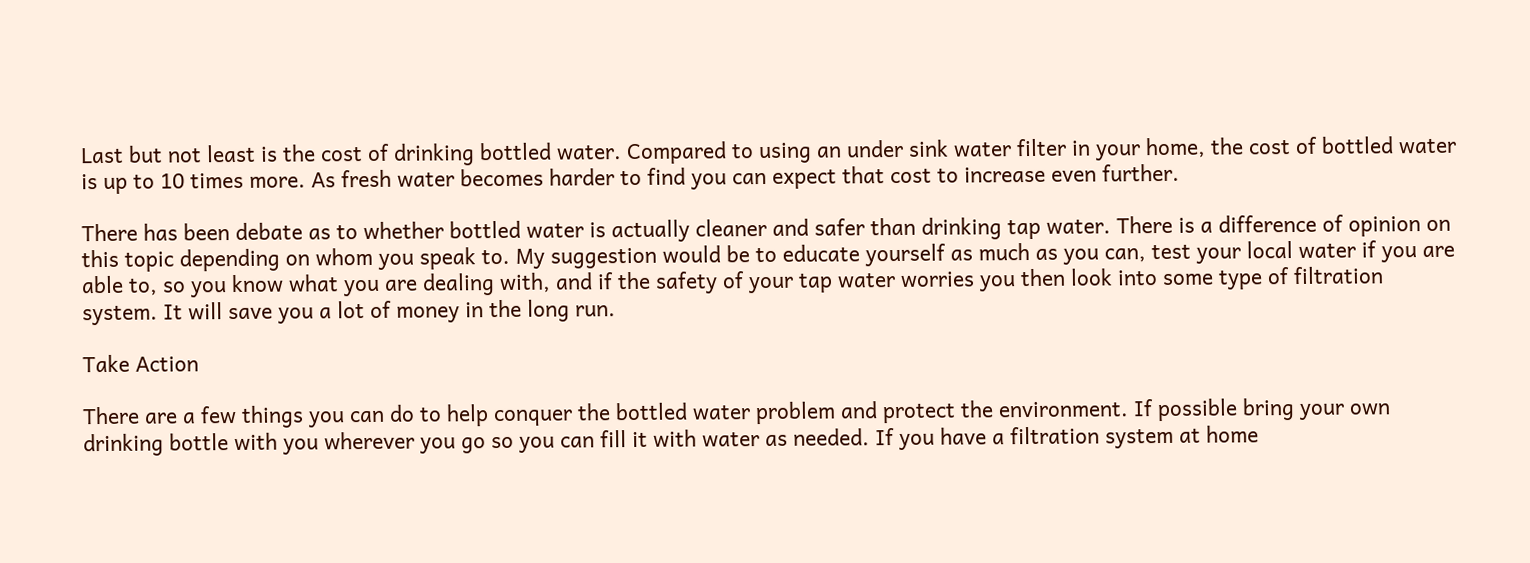Last but not least is the cost of drinking bottled water. Compared to using an under sink water filter in your home, the cost of bottled water is up to 10 times more. As fresh water becomes harder to find you can expect that cost to increase even further.

There has been debate as to whether bottled water is actually cleaner and safer than drinking tap water. There is a difference of opinion on this topic depending on whom you speak to. My suggestion would be to educate yourself as much as you can, test your local water if you are able to, so you know what you are dealing with, and if the safety of your tap water worries you then look into some type of filtration system. It will save you a lot of money in the long run.

Take Action

There are a few things you can do to help conquer the bottled water problem and protect the environment. If possible bring your own drinking bottle with you wherever you go so you can fill it with water as needed. If you have a filtration system at home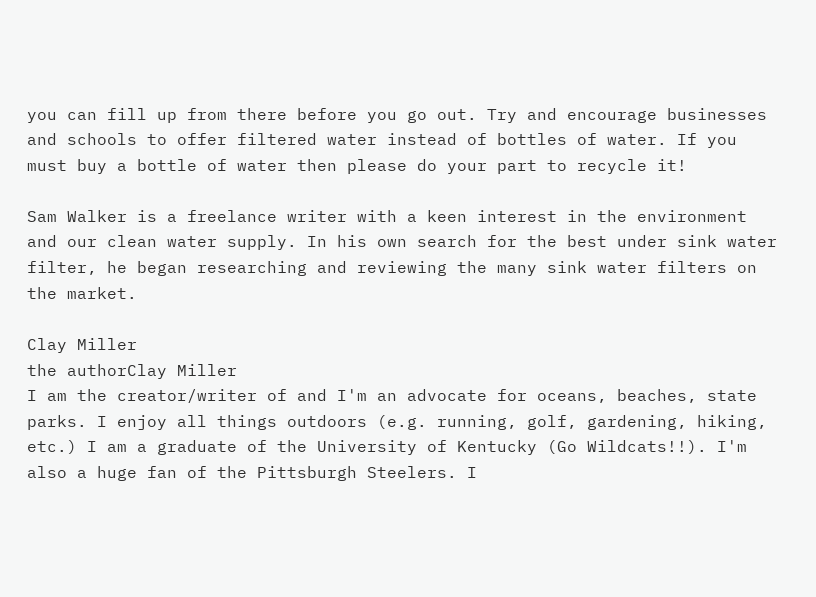you can fill up from there before you go out. Try and encourage businesses and schools to offer filtered water instead of bottles of water. If you must buy a bottle of water then please do your part to recycle it!

Sam Walker is a freelance writer with a keen interest in the environment and our clean water supply. In his own search for the best under sink water filter, he began researching and reviewing the many sink water filters on the market.

Clay Miller
the authorClay Miller
I am the creator/writer of and I'm an advocate for oceans, beaches, state parks. I enjoy all things outdoors (e.g. running, golf, gardening, hiking, etc.) I am a graduate of the University of Kentucky (Go Wildcats!!). I'm also a huge fan of the Pittsburgh Steelers. I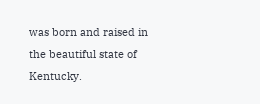was born and raised in the beautiful state of Kentucky.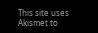This site uses Akismet to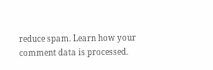reduce spam. Learn how your comment data is processed.